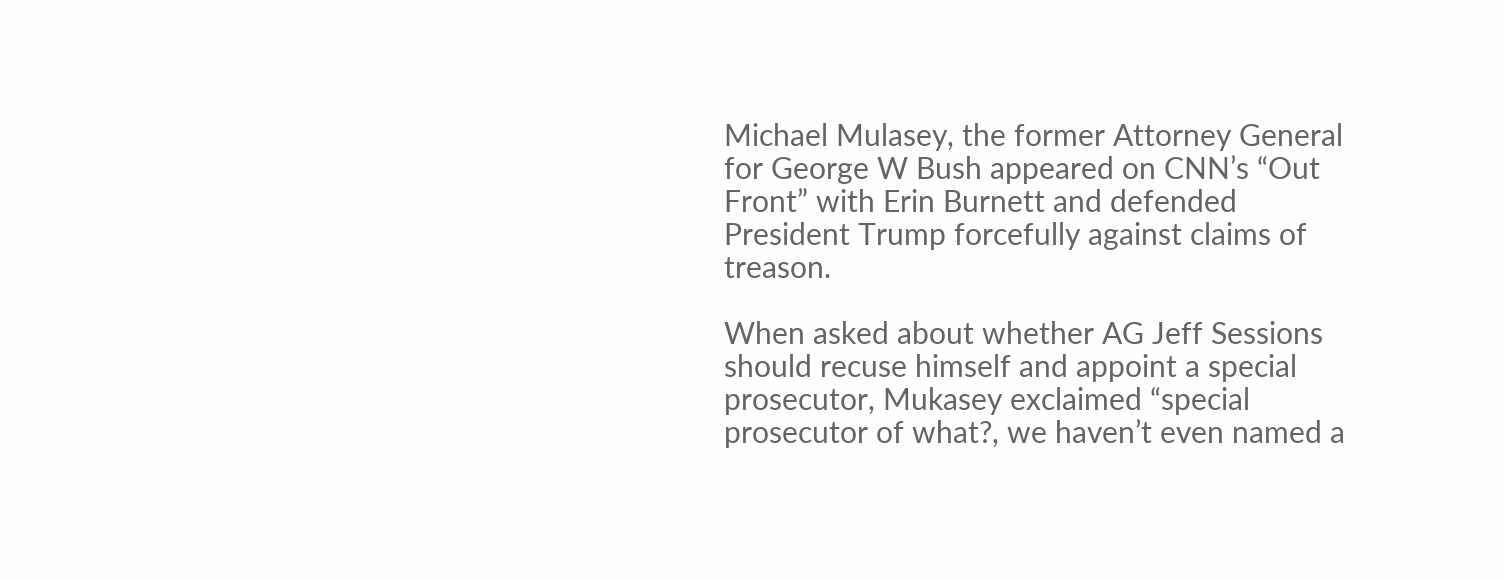Michael Mulasey, the former Attorney General for George W Bush appeared on CNN’s “Out Front” with Erin Burnett and defended President Trump forcefully against claims of treason.

When asked about whether AG Jeff Sessions should recuse himself and appoint a special prosecutor, Mukasey exclaimed “special prosecutor of what?, we haven’t even named a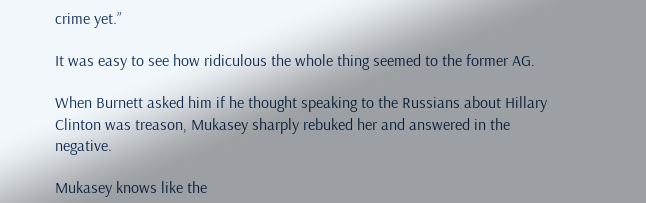crime yet.”

It was easy to see how ridiculous the whole thing seemed to the former AG.

When Burnett asked him if he thought speaking to the Russians about Hillary Clinton was treason, Mukasey sharply rebuked her and answered in the negative.

Mukasey knows like the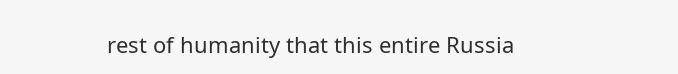rest of humanity that this entire Russia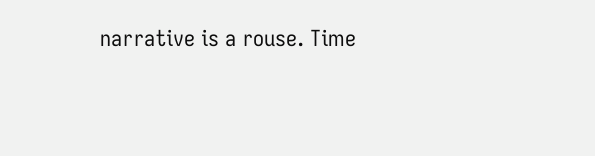narrative is a rouse. Time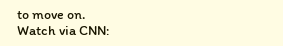to move on.
Watch via CNN: